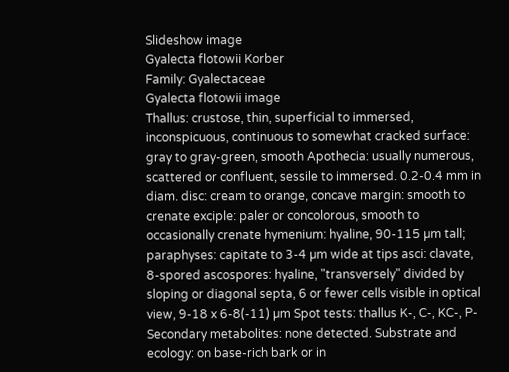Slideshow image
Gyalecta flotowii Korber
Family: Gyalectaceae
Gyalecta flotowii image
Thallus: crustose, thin, superficial to immersed, inconspicuous, continuous to somewhat cracked surface: gray to gray-green, smooth Apothecia: usually numerous, scattered or confluent, sessile to immersed. 0.2-0.4 mm in diam. disc: cream to orange, concave margin: smooth to crenate exciple: paler or concolorous, smooth to occasionally crenate hymenium: hyaline, 90-115 µm tall; paraphyses: capitate to 3-4 µm wide at tips asci: clavate, 8-spored ascospores: hyaline, "transversely" divided by sloping or diagonal septa, 6 or fewer cells visible in optical view, 9-18 x 6-8(-11) µm Spot tests: thallus K-, C-, KC-, P- Secondary metabolites: none detected. Substrate and ecology: on base-rich bark or in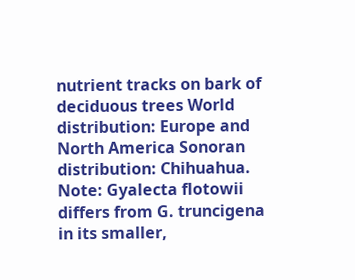nutrient tracks on bark of deciduous trees World distribution: Europe and North America Sonoran distribution: Chihuahua. Note: Gyalecta flotowii differs from G. truncigena in its smaller,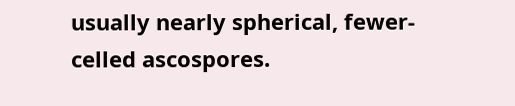usually nearly spherical, fewer-celled ascospores.